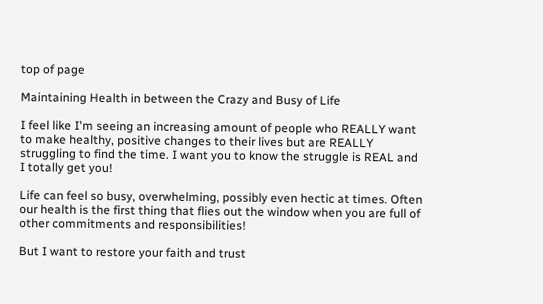top of page

Maintaining Health in between the Crazy and Busy of Life

I feel like I'm seeing an increasing amount of people who REALLY want to make healthy, positive changes to their lives but are REALLY struggling to find the time. I want you to know the struggle is REAL and I totally get you!

Life can feel so busy, overwhelming, possibly even hectic at times. Often our health is the first thing that flies out the window when you are full of other commitments and responsibilities!

But I want to restore your faith and trust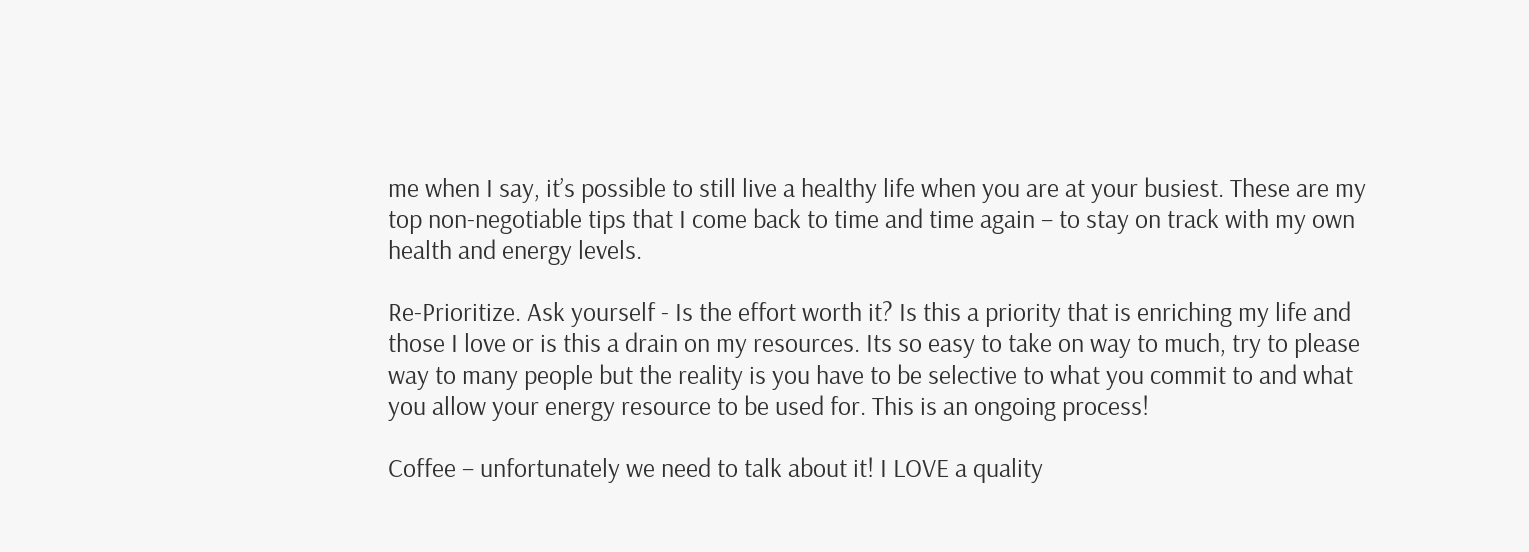me when I say, it’s possible to still live a healthy life when you are at your busiest. These are my top non-negotiable tips that I come back to time and time again – to stay on track with my own health and energy levels.

Re-Prioritize. Ask yourself - Is the effort worth it? Is this a priority that is enriching my life and those I love or is this a drain on my resources. Its so easy to take on way to much, try to please way to many people but the reality is you have to be selective to what you commit to and what you allow your energy resource to be used for. This is an ongoing process!

Coffee – unfortunately we need to talk about it! I LOVE a quality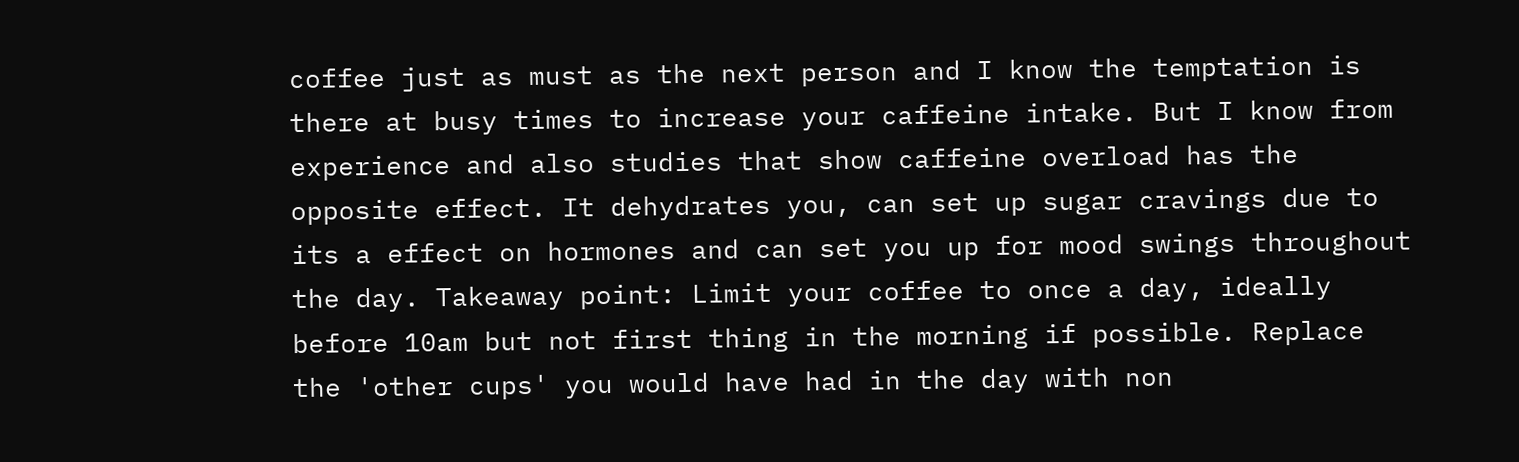coffee just as must as the next person and I know the temptation is there at busy times to increase your caffeine intake. But I know from experience and also studies that show caffeine overload has the opposite effect. It dehydrates you, can set up sugar cravings due to its a effect on hormones and can set you up for mood swings throughout the day. Takeaway point: Limit your coffee to once a day, ideally before 10am but not first thing in the morning if possible. Replace the 'other cups' you would have had in the day with non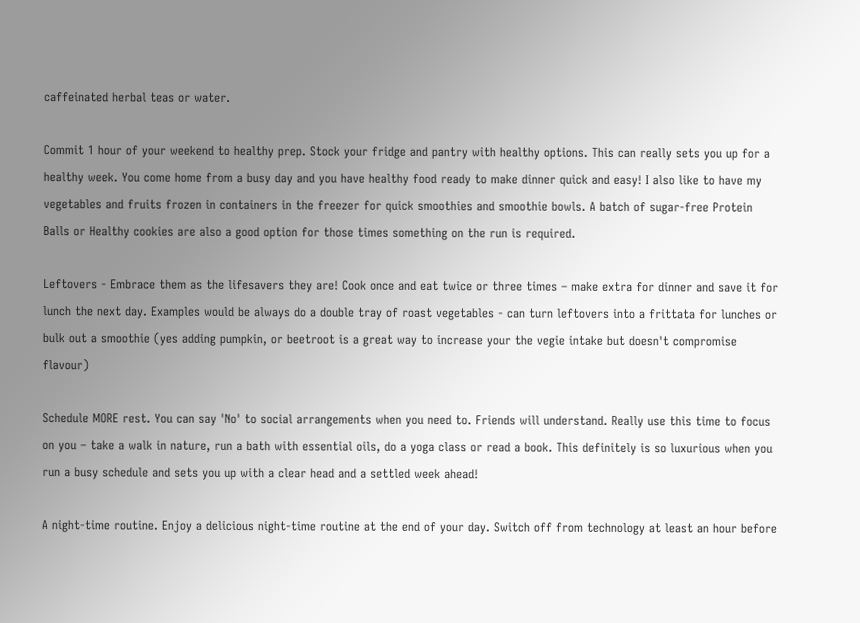caffeinated herbal teas or water.

Commit 1 hour of your weekend to healthy prep. Stock your fridge and pantry with healthy options. This can really sets you up for a healthy week. You come home from a busy day and you have healthy food ready to make dinner quick and easy! I also like to have my vegetables and fruits frozen in containers in the freezer for quick smoothies and smoothie bowls. A batch of sugar-free Protein Balls or Healthy cookies are also a good option for those times something on the run is required.

Leftovers - Embrace them as the lifesavers they are! Cook once and eat twice or three times – make extra for dinner and save it for lunch the next day. Examples would be always do a double tray of roast vegetables - can turn leftovers into a frittata for lunches or bulk out a smoothie (yes adding pumpkin, or beetroot is a great way to increase your the vegie intake but doesn't compromise flavour)

Schedule MORE rest. You can say 'No' to social arrangements when you need to. Friends will understand. Really use this time to focus on you – take a walk in nature, run a bath with essential oils, do a yoga class or read a book. This definitely is so luxurious when you run a busy schedule and sets you up with a clear head and a settled week ahead!

A night-time routine. Enjoy a delicious night-time routine at the end of your day. Switch off from technology at least an hour before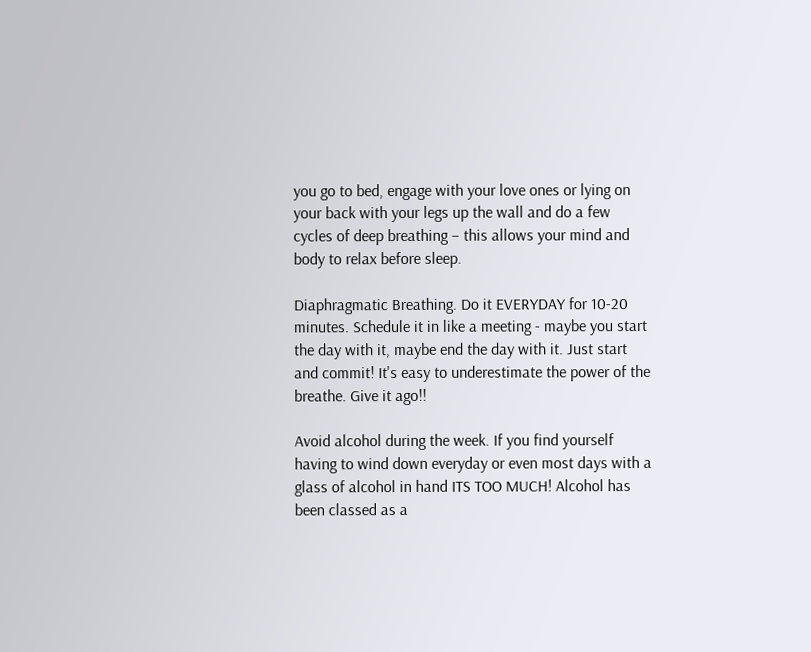you go to bed, engage with your love ones or lying on your back with your legs up the wall and do a few cycles of deep breathing – this allows your mind and body to relax before sleep.

Diaphragmatic Breathing. Do it EVERYDAY for 10-20 minutes. Schedule it in like a meeting - maybe you start the day with it, maybe end the day with it. Just start and commit! It's easy to underestimate the power of the breathe. Give it ago!!

Avoid alcohol during the week. If you find yourself having to wind down everyday or even most days with a glass of alcohol in hand ITS TOO MUCH! Alcohol has been classed as a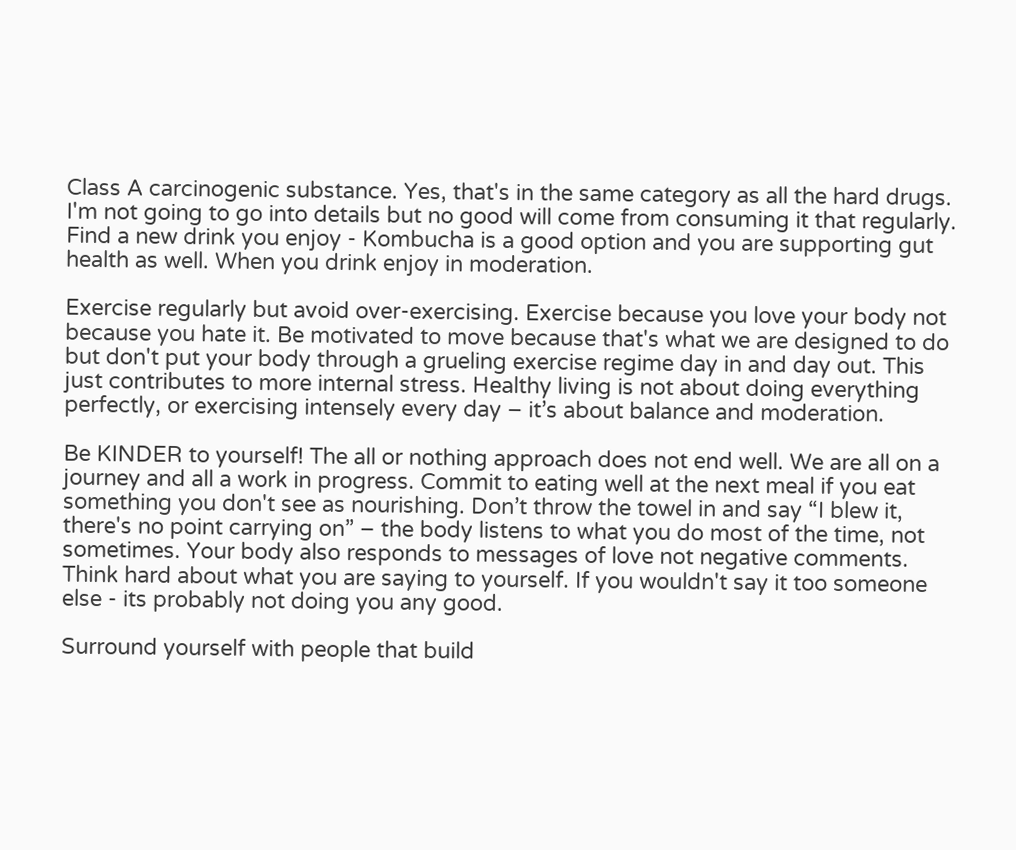Class A carcinogenic substance. Yes, that's in the same category as all the hard drugs. I'm not going to go into details but no good will come from consuming it that regularly. Find a new drink you enjoy - Kombucha is a good option and you are supporting gut health as well. When you drink enjoy in moderation.

Exercise regularly but avoid over-exercising. Exercise because you love your body not because you hate it. Be motivated to move because that's what we are designed to do but don't put your body through a grueling exercise regime day in and day out. This just contributes to more internal stress. Healthy living is not about doing everything perfectly, or exercising intensely every day – it’s about balance and moderation.

Be KINDER to yourself! The all or nothing approach does not end well. We are all on a journey and all a work in progress. Commit to eating well at the next meal if you eat something you don't see as nourishing. Don’t throw the towel in and say “I blew it, there's no point carrying on” – the body listens to what you do most of the time, not sometimes. Your body also responds to messages of love not negative comments. Think hard about what you are saying to yourself. If you wouldn't say it too someone else - its probably not doing you any good.

Surround yourself with people that build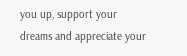you up, support your dreams and appreciate your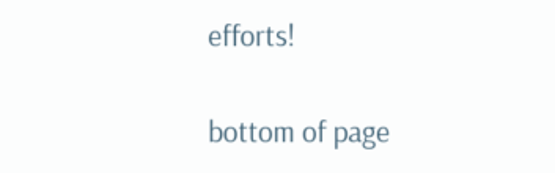efforts!

bottom of page